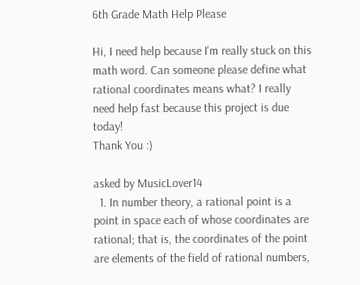6th Grade Math Help Please

Hi, I need help because I'm really stuck on this math word. Can someone please define what rational coordinates means what? I really need help fast because this project is due today!
Thank You :)

asked by MusicLover14
  1. In number theory, a rational point is a point in space each of whose coordinates are rational; that is, the coordinates of the point are elements of the field of rational numbers,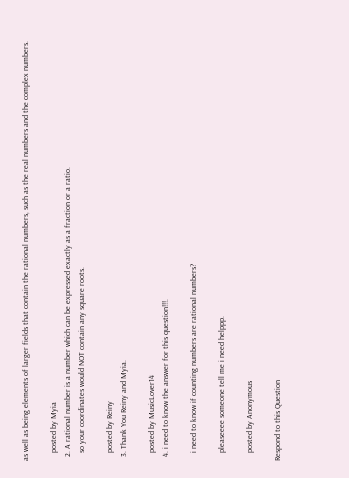as well as being elements of larger fields that contain the rational numbers, such as the real numbers and the complex numbers.

    posted by Myia
  2. A rational number is a number which can be expressed exactly as a fraction or a ratio.
    so your coordinates would NOT contain any square roots.

    posted by Reiny
  3. Thank You Reiny and Myia.

    posted by MusicLover14
  4. i need to know the answer for this question!!!.

    i need to know if counting numbers are rational numbers?

    pleaseeee someone tell me i need helppp.

    posted by Anonymous

Respond to this Question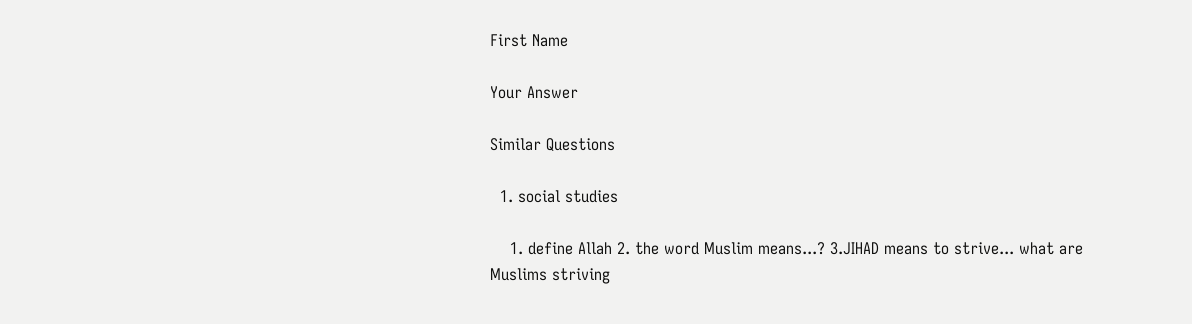First Name

Your Answer

Similar Questions

  1. social studies

    1. define Allah 2. the word Muslim means...? 3.JIHAD means to strive... what are Muslims striving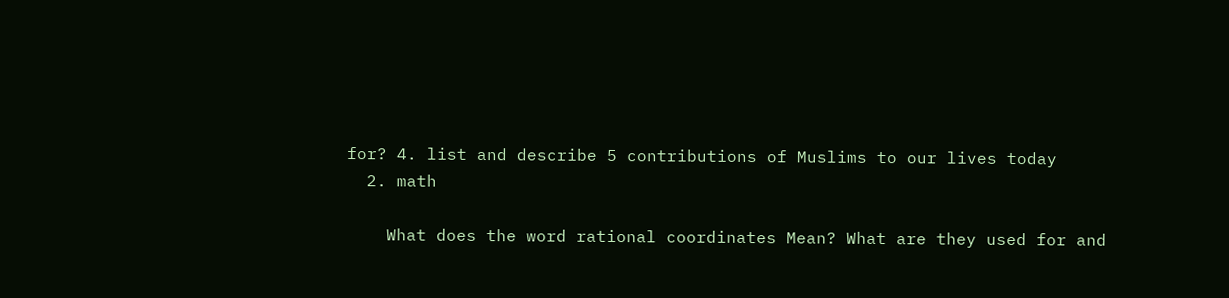for? 4. list and describe 5 contributions of Muslims to our lives today
  2. math

    What does the word rational coordinates Mean? What are they used for and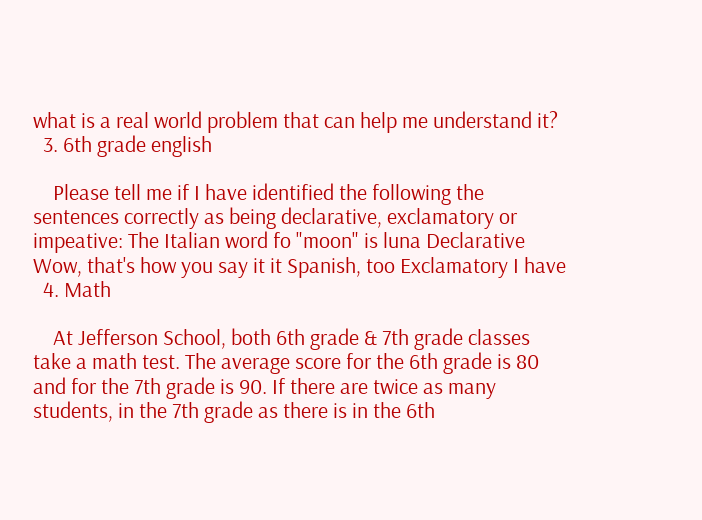what is a real world problem that can help me understand it?
  3. 6th grade english

    Please tell me if I have identified the following the sentences correctly as being declarative, exclamatory or impeative: The Italian word fo "moon" is luna Declarative Wow, that's how you say it it Spanish, too Exclamatory I have
  4. Math

    At Jefferson School, both 6th grade & 7th grade classes take a math test. The average score for the 6th grade is 80 and for the 7th grade is 90. If there are twice as many students, in the 7th grade as there is in the 6th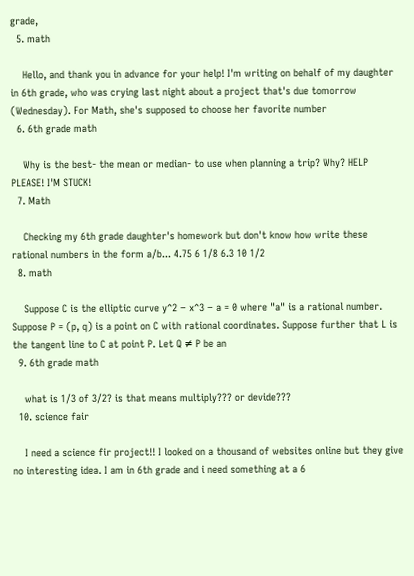grade,
  5. math

    Hello, and thank you in advance for your help! I'm writing on behalf of my daughter in 6th grade, who was crying last night about a project that's due tomorrow (Wednesday). For Math, she's supposed to choose her favorite number
  6. 6th grade math

    Why is the best- the mean or median- to use when planning a trip? Why? HELP PLEASE! I'M STUCK!
  7. Math

    Checking my 6th grade daughter's homework but don't know how write these rational numbers in the form a/b... 4.75 6 1/8 6.3 10 1/2
  8. math

    Suppose C is the elliptic curve y^2 − x^3 − a = 0 where "a" is a rational number. Suppose P = (p, q) is a point on C with rational coordinates. Suppose further that L is the tangent line to C at point P. Let Q ≠ P be an
  9. 6th grade math

    what is 1/3 of 3/2? is that means multiply??? or devide???
  10. science fair

    I need a science fir project!! I looked on a thousand of websites online but they give no interesting idea. I am in 6th grade and i need something at a 6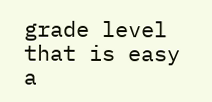grade level that is easy a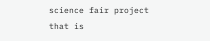science fair project that is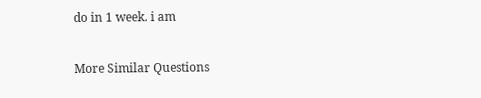do in 1 week. i am

More Similar Questions